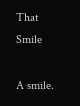That Smile

A smile.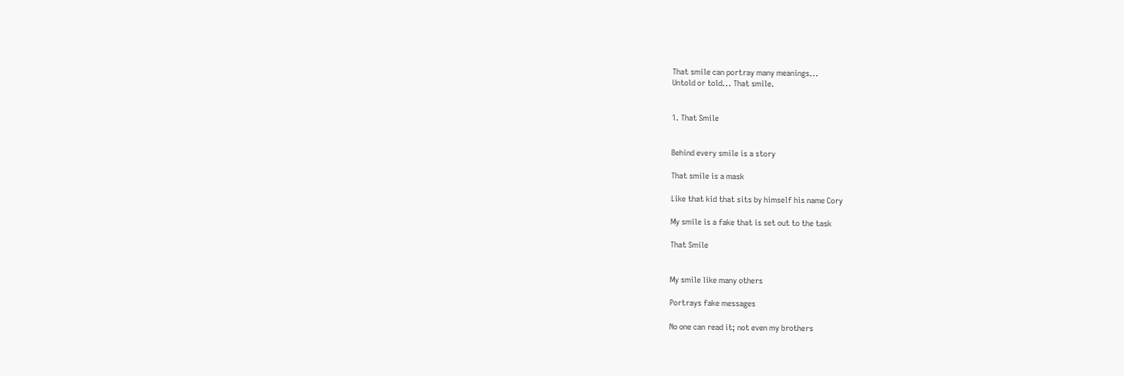That smile can portray many meanings...
Untold or told... That smile.


1. That Smile


Behind every smile is a story

That smile is a mask

Like that kid that sits by himself his name Cory

My smile is a fake that is set out to the task

That Smile


My smile like many others

Portrays fake messages

No one can read it; not even my brothers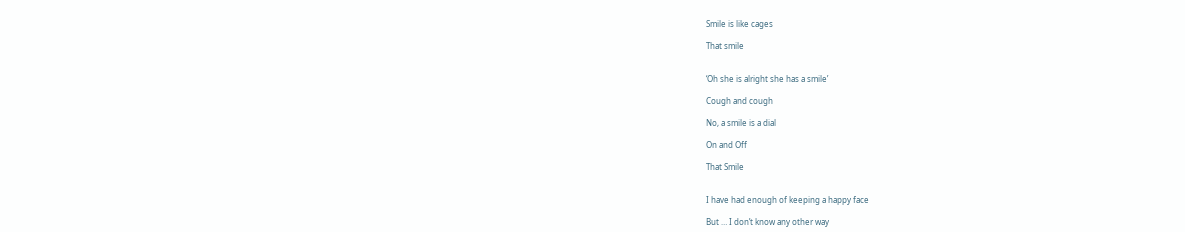Smile is like cages

That smile


‘Oh she is alright she has a smile’

Cough and cough

No, a smile is a dial

On and Off

That Smile


I have had enough of keeping a happy face

But … I don’t know any other way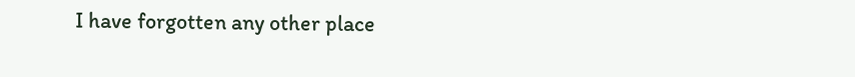I have forgotten any other place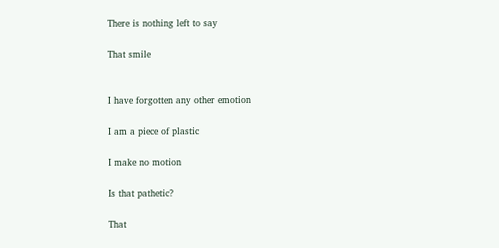There is nothing left to say

That smile


I have forgotten any other emotion

I am a piece of plastic

I make no motion

Is that pathetic?

That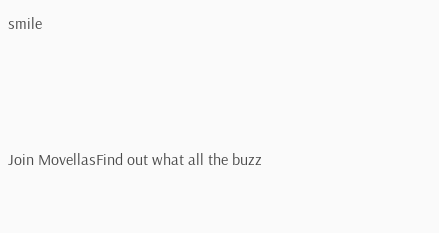smile




Join MovellasFind out what all the buzz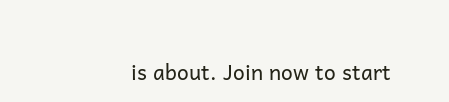is about. Join now to start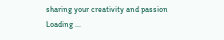sharing your creativity and passion
Loading ...